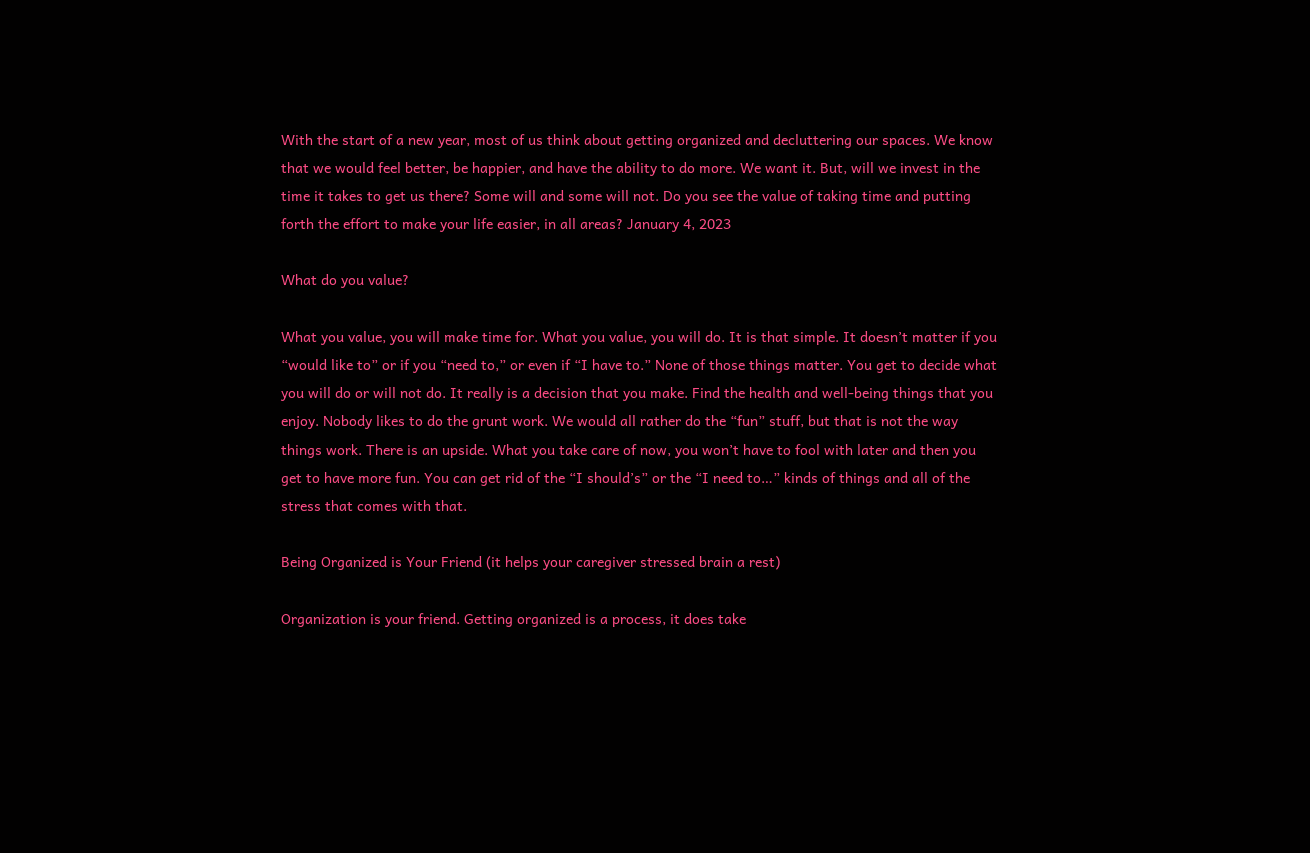With the start of a new year, most of us think about getting organized and decluttering our spaces. We know that we would feel better, be happier, and have the ability to do more. We want it. But, will we invest in the time it takes to get us there? Some will and some will not. Do you see the value of taking time and putting forth the effort to make your life easier, in all areas? January 4, 2023

What do you value?

What you value, you will make time for. What you value, you will do. It is that simple. It doesn’t matter if you “would like to” or if you “need to,” or even if “I have to.” None of those things matter. You get to decide what you will do or will not do. It really is a decision that you make. Find the health and well-being things that you enjoy. Nobody likes to do the grunt work. We would all rather do the “fun” stuff, but that is not the way things work. There is an upside. What you take care of now, you won’t have to fool with later and then you get to have more fun. You can get rid of the “I should’s” or the “I need to…” kinds of things and all of the stress that comes with that.

Being Organized is Your Friend (it helps your caregiver stressed brain a rest)

Organization is your friend. Getting organized is a process, it does take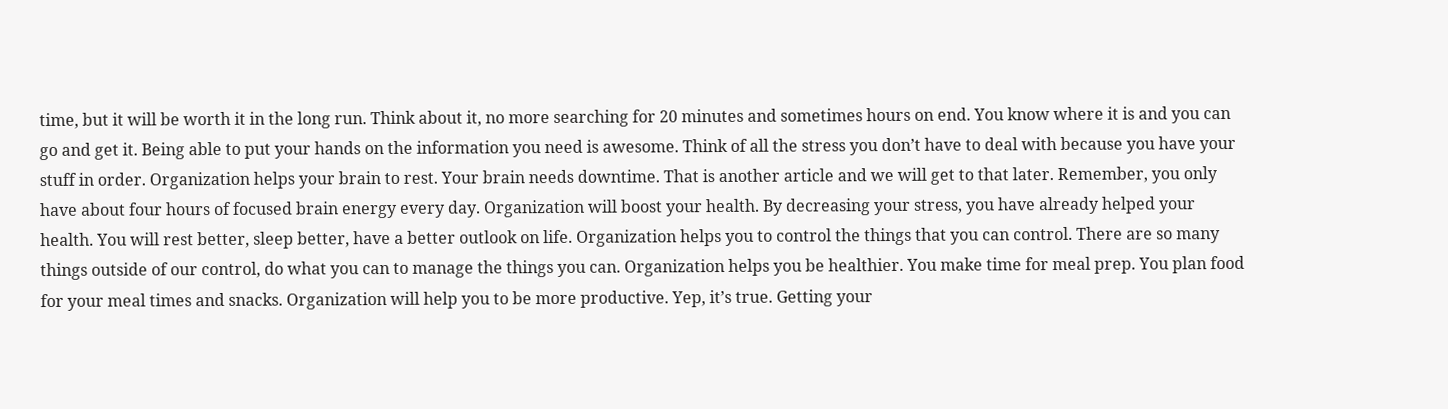time, but it will be worth it in the long run. Think about it, no more searching for 20 minutes and sometimes hours on end. You know where it is and you can go and get it. Being able to put your hands on the information you need is awesome. Think of all the stress you don’t have to deal with because you have your stuff in order. Organization helps your brain to rest. Your brain needs downtime. That is another article and we will get to that later. Remember, you only have about four hours of focused brain energy every day. Organization will boost your health. By decreasing your stress, you have already helped your health. You will rest better, sleep better, have a better outlook on life. Organization helps you to control the things that you can control. There are so many things outside of our control, do what you can to manage the things you can. Organization helps you be healthier. You make time for meal prep. You plan food for your meal times and snacks. Organization will help you to be more productive. Yep, it’s true. Getting your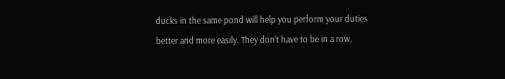ducks in the same pond will help you perform your duties better and more easily. They don’t have to be in a row,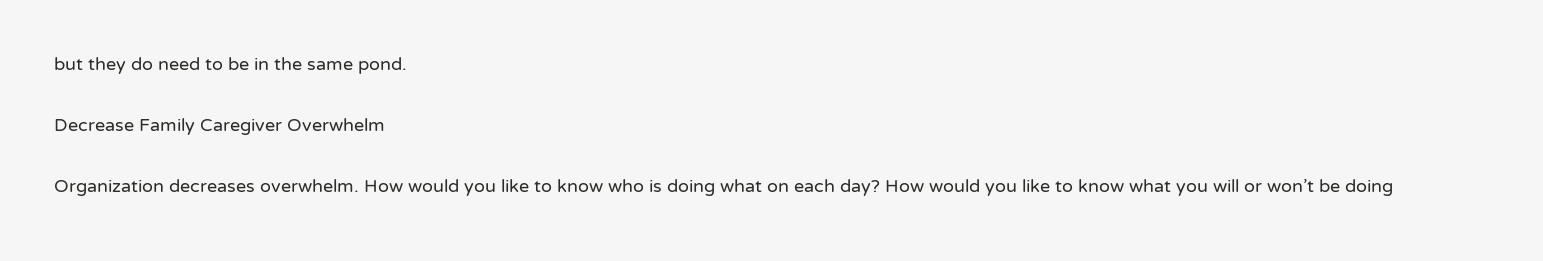but they do need to be in the same pond.

Decrease Family Caregiver Overwhelm

Organization decreases overwhelm. How would you like to know who is doing what on each day? How would you like to know what you will or won’t be doing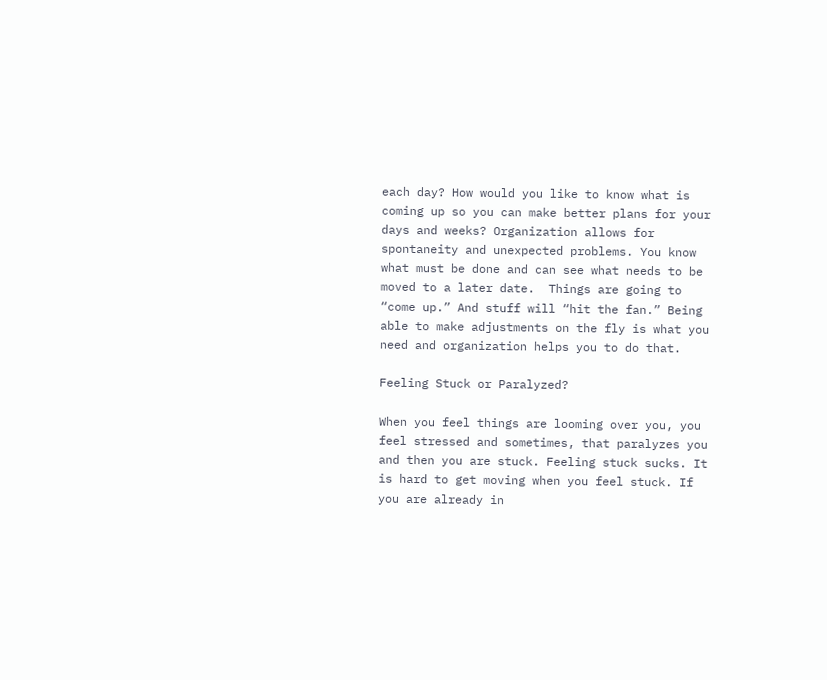each day? How would you like to know what is coming up so you can make better plans for your days and weeks? Organization allows for spontaneity and unexpected problems. You know what must be done and can see what needs to be moved to a later date.  Things are going to “come up.” And stuff will “hit the fan.” Being able to make adjustments on the fly is what you need and organization helps you to do that.

Feeling Stuck or Paralyzed?

When you feel things are looming over you, you feel stressed and sometimes, that paralyzes you and then you are stuck. Feeling stuck sucks. It is hard to get moving when you feel stuck. If you are already in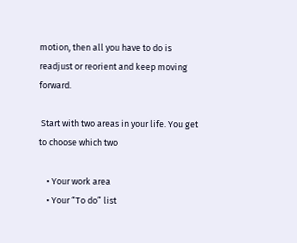motion, then all you have to do is readjust or reorient and keep moving forward.

 Start with two areas in your life. You get to choose which two

    • Your work area
    • Your “To do” list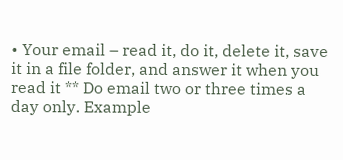• Your email – read it, do it, delete it, save it in a file folder, and answer it when you read it ** Do email two or three times a day only. Example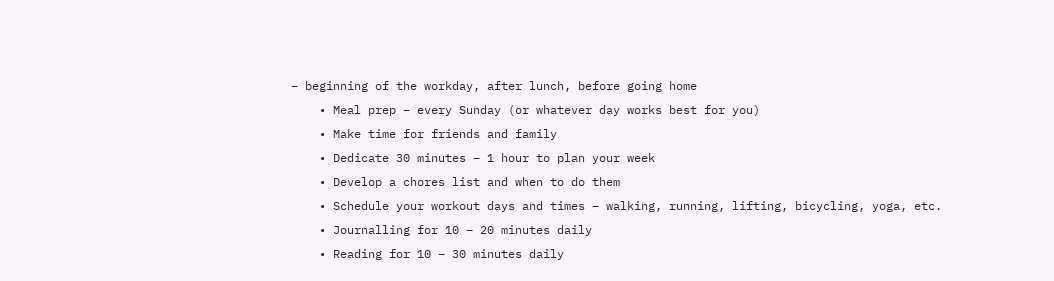– beginning of the workday, after lunch, before going home
    • Meal prep – every Sunday (or whatever day works best for you)
    • Make time for friends and family
    • Dedicate 30 minutes – 1 hour to plan your week
    • Develop a chores list and when to do them
    • Schedule your workout days and times – walking, running, lifting, bicycling, yoga, etc.
    • Journalling for 10 – 20 minutes daily
    • Reading for 10 – 30 minutes daily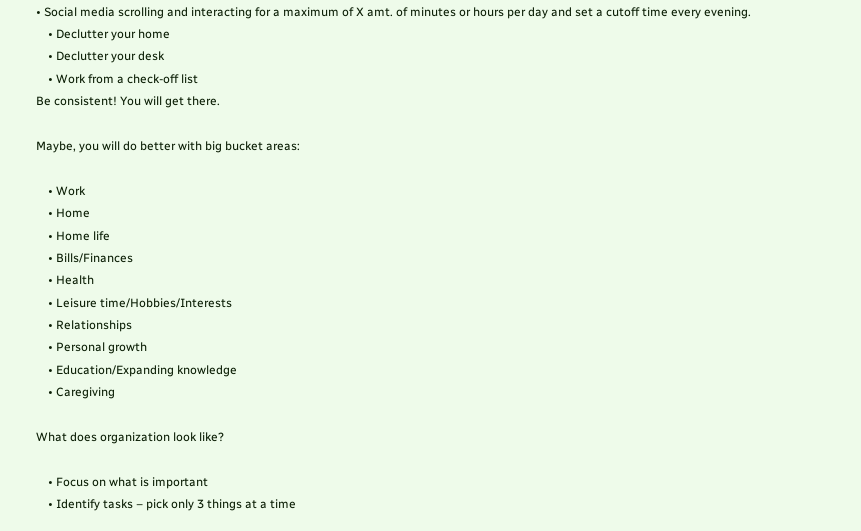• Social media scrolling and interacting for a maximum of X amt. of minutes or hours per day and set a cutoff time every evening.
    • Declutter your home
    • Declutter your desk
    • Work from a check-off list
Be consistent! You will get there.

Maybe, you will do better with big bucket areas:

    • Work
    • Home
    • Home life
    • Bills/Finances
    • Health
    • Leisure time/Hobbies/Interests
    • Relationships
    • Personal growth
    • Education/Expanding knowledge
    • Caregiving

What does organization look like?

    • Focus on what is important
    • Identify tasks – pick only 3 things at a time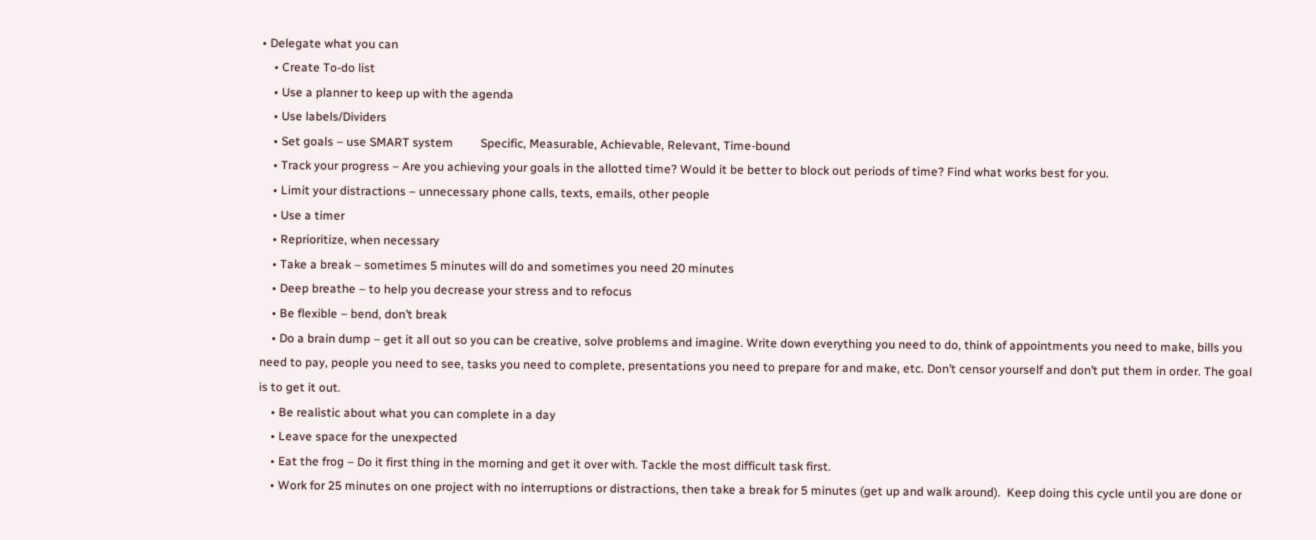• Delegate what you can
    • Create To-do list
    • Use a planner to keep up with the agenda
    • Use labels/Dividers
    • Set goals – use SMART system         Specific, Measurable, Achievable, Relevant, Time-bound
    • Track your progress – Are you achieving your goals in the allotted time? Would it be better to block out periods of time? Find what works best for you.
    • Limit your distractions – unnecessary phone calls, texts, emails, other people
    • Use a timer
    • Reprioritize, when necessary
    • Take a break – sometimes 5 minutes will do and sometimes you need 20 minutes
    • Deep breathe – to help you decrease your stress and to refocus
    • Be flexible – bend, don’t break
    • Do a brain dump – get it all out so you can be creative, solve problems and imagine. Write down everything you need to do, think of appointments you need to make, bills you need to pay, people you need to see, tasks you need to complete, presentations you need to prepare for and make, etc. Don’t censor yourself and don’t put them in order. The goal is to get it out.
    • Be realistic about what you can complete in a day
    • Leave space for the unexpected
    • Eat the frog – Do it first thing in the morning and get it over with. Tackle the most difficult task first.
    • Work for 25 minutes on one project with no interruptions or distractions, then take a break for 5 minutes (get up and walk around).  Keep doing this cycle until you are done or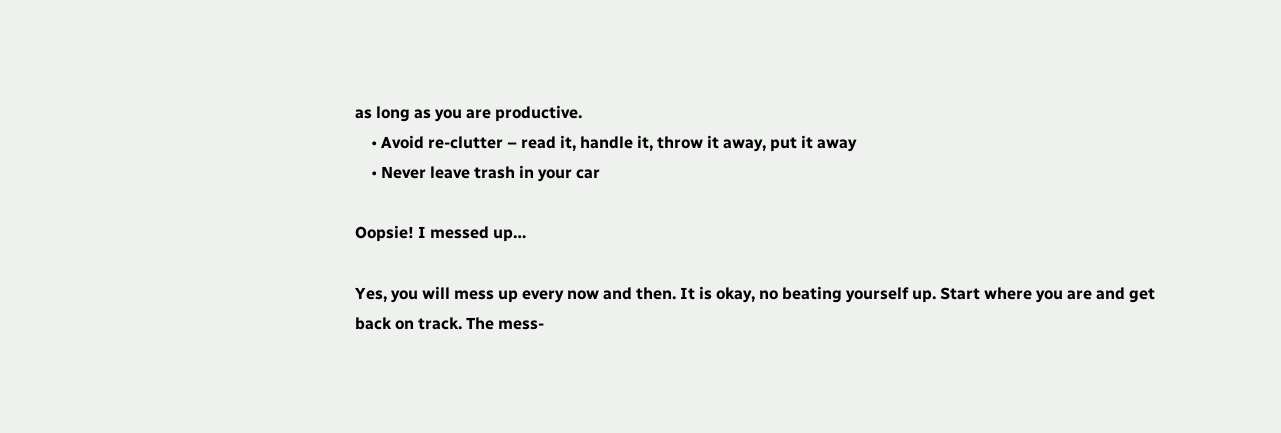as long as you are productive.
    • Avoid re-clutter – read it, handle it, throw it away, put it away
    • Never leave trash in your car

Oopsie! I messed up…

Yes, you will mess up every now and then. It is okay, no beating yourself up. Start where you are and get back on track. The mess-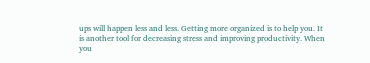ups will happen less and less. Getting more organized is to help you. It is another tool for decreasing stress and improving productivity. When you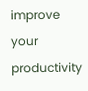improve your productivity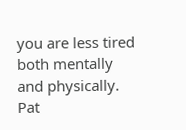you are less tired both mentally and physically. Pat